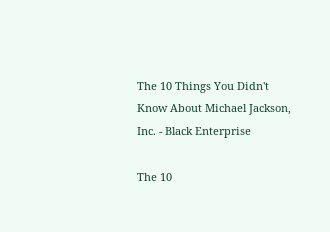The 10 Things You Didn't Know About Michael Jackson, Inc. - Black Enterprise

The 10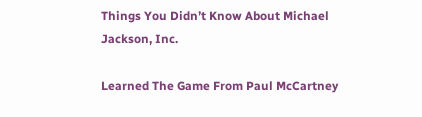Things You Didn’t Know About Michael Jackson, Inc.

Learned The Game From Paul McCartney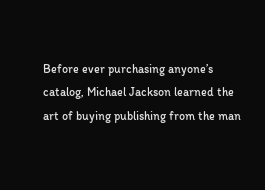Before ever purchasing anyone’s catalog, Michael Jackson learned the art of buying publishing from the man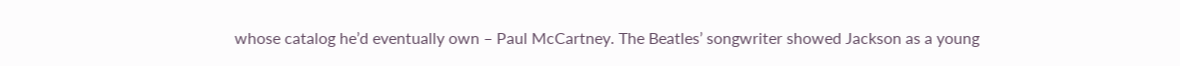whose catalog he’d eventually own – Paul McCartney. The Beatles’ songwriter showed Jackson as a young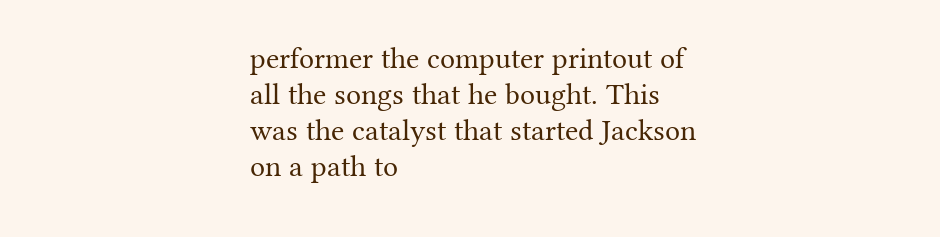performer the computer printout of all the songs that he bought. This was the catalyst that started Jackson on a path to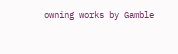owning works by Gamble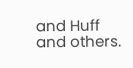and Huff and others.